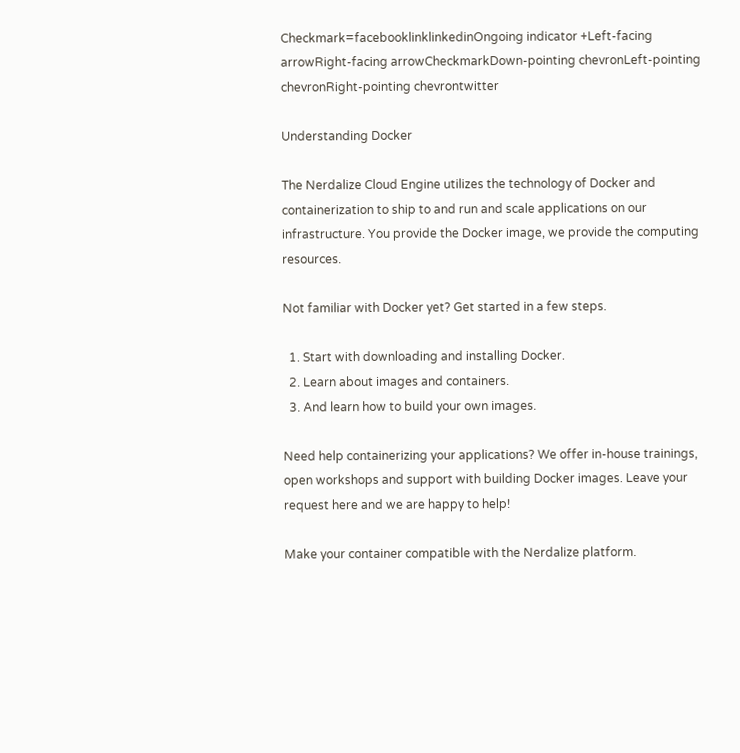Checkmark=facebooklinklinkedinOngoing indicator +Left-facing arrowRight-facing arrowCheckmarkDown-pointing chevronLeft-pointing chevronRight-pointing chevrontwitter

Understanding Docker

The Nerdalize Cloud Engine utilizes the technology of Docker and containerization to ship to and run and scale applications on our infrastructure. You provide the Docker image, we provide the computing resources.

Not familiar with Docker yet? Get started in a few steps.

  1. Start with downloading and installing Docker.
  2. Learn about images and containers.
  3. And learn how to build your own images.

Need help containerizing your applications? We offer in-house trainings, open workshops and support with building Docker images. Leave your request here and we are happy to help!

Make your container compatible with the Nerdalize platform.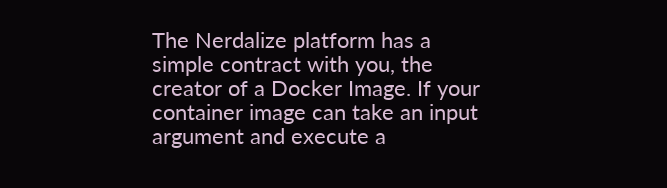The Nerdalize platform has a simple contract with you, the creator of a Docker Image. If your container image can take an input argument and execute a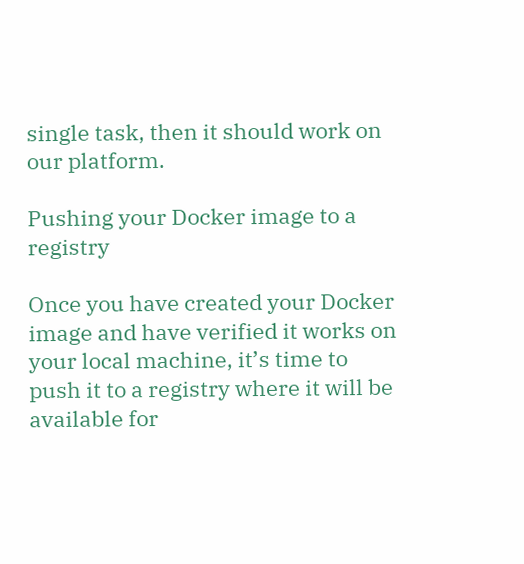single task, then it should work on our platform.

Pushing your Docker image to a registry

Once you have created your Docker image and have verified it works on your local machine, it’s time to push it to a registry where it will be available for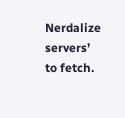Nerdalize servers’ to fetch.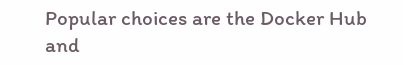Popular choices are the Docker Hub and